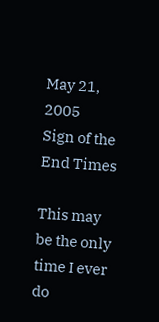May 21, 2005
Sign of the End Times

This may be the only time I ever do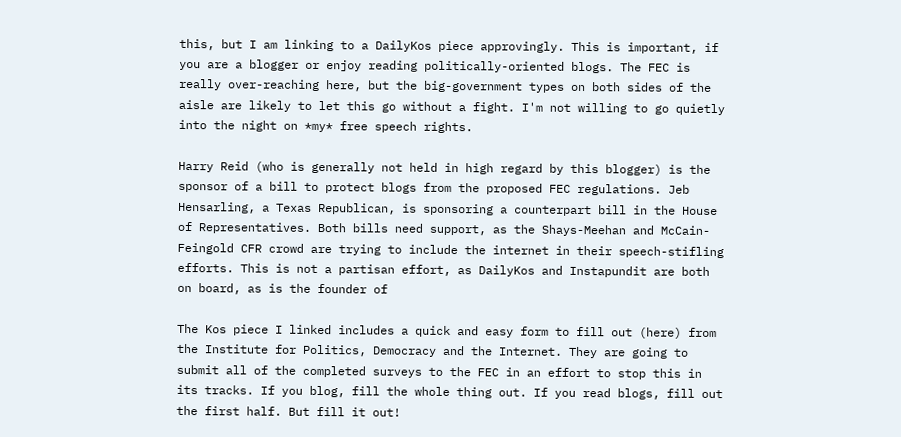this, but I am linking to a DailyKos piece approvingly. This is important, if you are a blogger or enjoy reading politically-oriented blogs. The FEC is really over-reaching here, but the big-government types on both sides of the aisle are likely to let this go without a fight. I'm not willing to go quietly into the night on *my* free speech rights.

Harry Reid (who is generally not held in high regard by this blogger) is the sponsor of a bill to protect blogs from the proposed FEC regulations. Jeb Hensarling, a Texas Republican, is sponsoring a counterpart bill in the House of Representatives. Both bills need support, as the Shays-Meehan and McCain-Feingold CFR crowd are trying to include the internet in their speech-stifling efforts. This is not a partisan effort, as DailyKos and Instapundit are both on board, as is the founder of

The Kos piece I linked includes a quick and easy form to fill out (here) from the Institute for Politics, Democracy and the Internet. They are going to submit all of the completed surveys to the FEC in an effort to stop this in its tracks. If you blog, fill the whole thing out. If you read blogs, fill out the first half. But fill it out!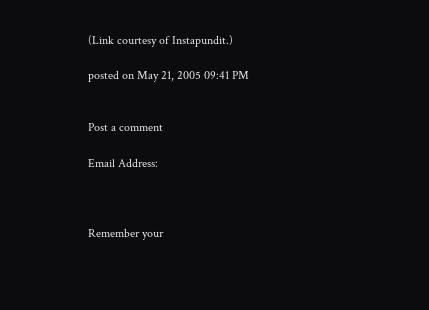(Link courtesy of Instapundit.)

posted on May 21, 2005 09:41 PM


Post a comment

Email Address:



Remember your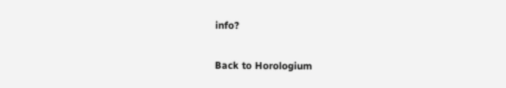info?

Back to Horologium